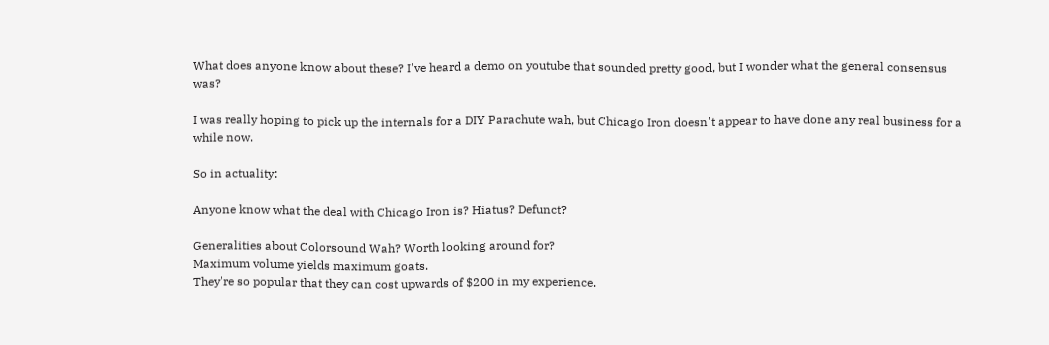What does anyone know about these? I've heard a demo on youtube that sounded pretty good, but I wonder what the general consensus was?

I was really hoping to pick up the internals for a DIY Parachute wah, but Chicago Iron doesn't appear to have done any real business for a while now.

So in actuality:

Anyone know what the deal with Chicago Iron is? Hiatus? Defunct?

Generalities about Colorsound Wah? Worth looking around for?
Maximum volume yields maximum goats.
They're so popular that they can cost upwards of $200 in my experience.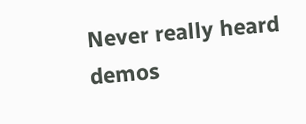Never really heard demos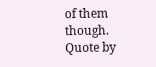of them though.
Quote by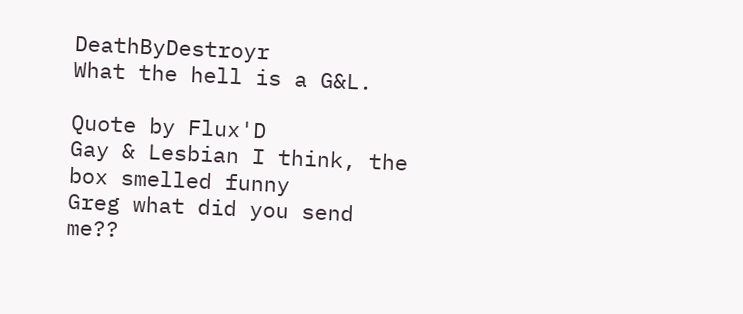DeathByDestroyr
What the hell is a G&L.

Quote by Flux'D
Gay & Lesbian I think, the box smelled funny
Greg what did you send me??